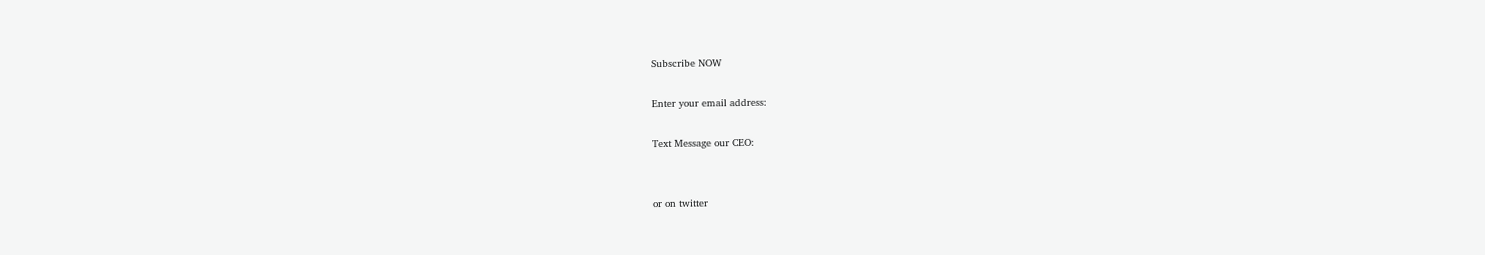Subscribe NOW

Enter your email address:

Text Message our CEO:


or on twitter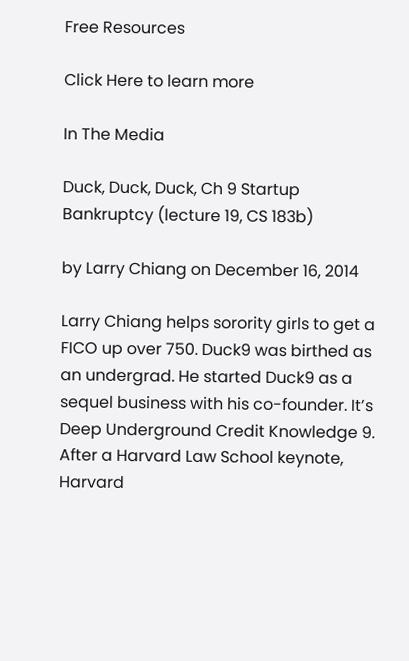Free Resources

Click Here to learn more

In The Media

Duck, Duck, Duck, Ch 9 Startup Bankruptcy (lecture 19, CS 183b)

by Larry Chiang on December 16, 2014

Larry Chiang helps sorority girls to get a FICO up over 750. Duck9 was birthed as an undergrad. He started Duck9 as a sequel business with his co-founder. It’s Deep Underground Credit Knowledge 9. After a Harvard Law School keynote, Harvard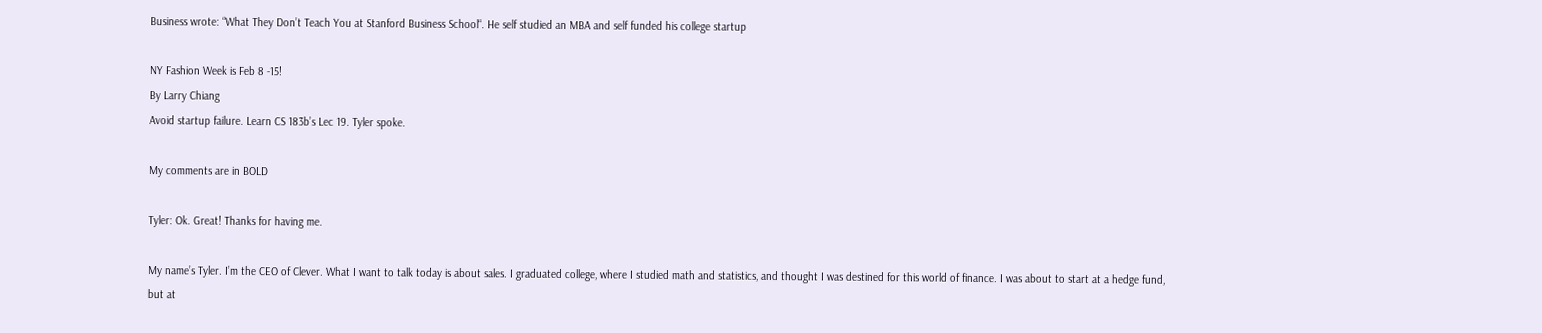Business wrote: “What They Don’t Teach You at Stanford Business School“. He self studied an MBA and self funded his college startup

NY Fashion Week is Feb 8 -15!
By Larry Chiang
Avoid startup failure. Learn CS 183b’s Lec 19. Tyler spoke.

My comments are in BOLD

Tyler: Ok. Great! Thanks for having me.

My name’s Tyler. I’m the CEO of Clever. What I want to talk today is about sales. I graduated college, where I studied math and statistics, and thought I was destined for this world of finance. I was about to start at a hedge fund, but at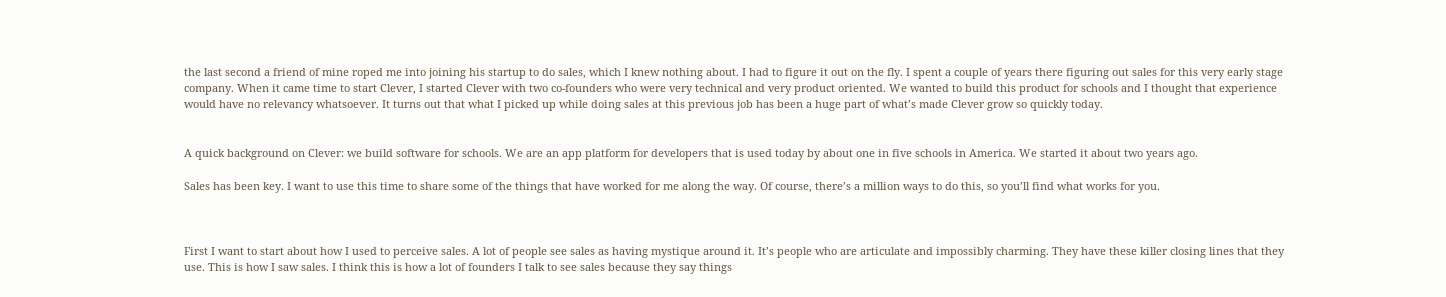the last second a friend of mine roped me into joining his startup to do sales, which I knew nothing about. I had to figure it out on the fly. I spent a couple of years there figuring out sales for this very early stage company. When it came time to start Clever, I started Clever with two co-founders who were very technical and very product oriented. We wanted to build this product for schools and I thought that experience would have no relevancy whatsoever. It turns out that what I picked up while doing sales at this previous job has been a huge part of what’s made Clever grow so quickly today.


A quick background on Clever: we build software for schools. We are an app platform for developers that is used today by about one in five schools in America. We started it about two years ago.

Sales has been key. I want to use this time to share some of the things that have worked for me along the way. Of course, there’s a million ways to do this, so you’ll find what works for you.



First I want to start about how I used to perceive sales. A lot of people see sales as having mystique around it. It’s people who are articulate and impossibly charming. They have these killer closing lines that they use. This is how I saw sales. I think this is how a lot of founders I talk to see sales because they say things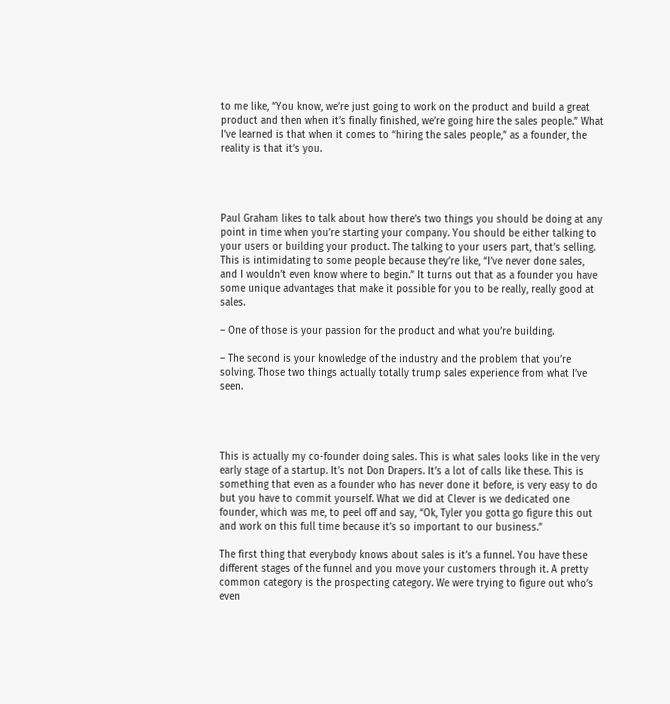to me like, “You know, we’re just going to work on the product and build a great product and then when it’s finally finished, we’re going hire the sales people.” What I’ve learned is that when it comes to “hiring the sales people,” as a founder, the reality is that it’s you.




Paul Graham likes to talk about how there’s two things you should be doing at any point in time when you’re starting your company. You should be either talking to your users or building your product. The talking to your users part, that’s selling. This is intimidating to some people because they’re like, “I’ve never done sales, and I wouldn’t even know where to begin.” It turns out that as a founder you have some unique advantages that make it possible for you to be really, really good at sales.

– One of those is your passion for the product and what you’re building.

– The second is your knowledge of the industry and the problem that you’re solving. Those two things actually totally trump sales experience from what I’ve seen.




This is actually my co-founder doing sales. This is what sales looks like in the very early stage of a startup. It’s not Don Drapers. It’s a lot of calls like these. This is something that even as a founder who has never done it before, is very easy to do but you have to commit yourself. What we did at Clever is we dedicated one founder, which was me, to peel off and say, “Ok, Tyler you gotta go figure this out and work on this full time because it’s so important to our business.”

The first thing that everybody knows about sales is it’s a funnel. You have these different stages of the funnel and you move your customers through it. A pretty common category is the prospecting category. We were trying to figure out who’s even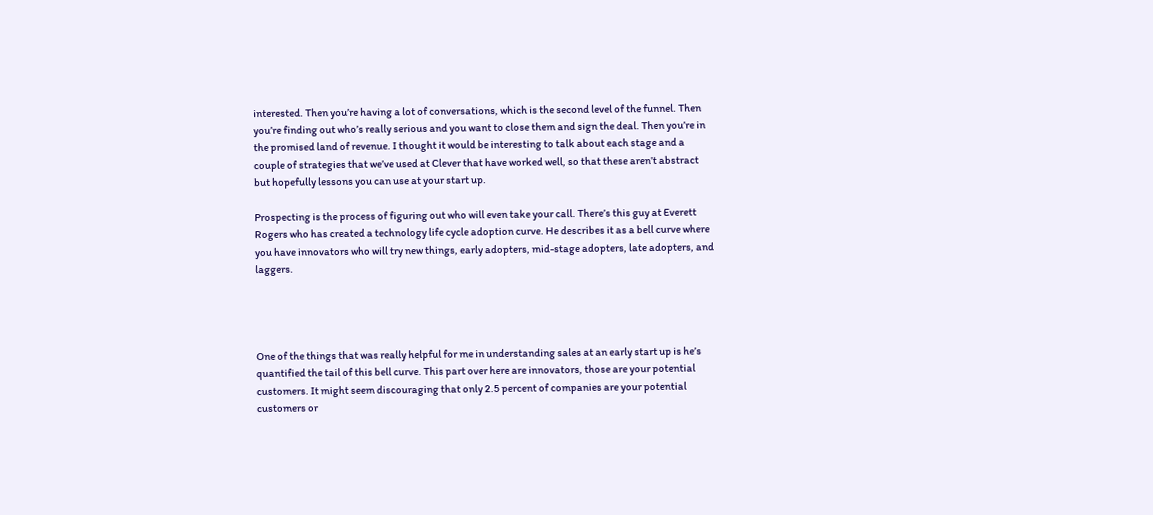interested. Then you’re having a lot of conversations, which is the second level of the funnel. Then you’re finding out who’s really serious and you want to close them and sign the deal. Then you’re in the promised land of revenue. I thought it would be interesting to talk about each stage and a couple of strategies that we’ve used at Clever that have worked well, so that these aren’t abstract but hopefully lessons you can use at your start up.

Prospecting is the process of figuring out who will even take your call. There’s this guy at Everett Rogers who has created a technology life cycle adoption curve. He describes it as a bell curve where you have innovators who will try new things, early adopters, mid-stage adopters, late adopters, and laggers.




One of the things that was really helpful for me in understanding sales at an early start up is he’s quantified the tail of this bell curve. This part over here are innovators, those are your potential customers. It might seem discouraging that only 2.5 percent of companies are your potential customers or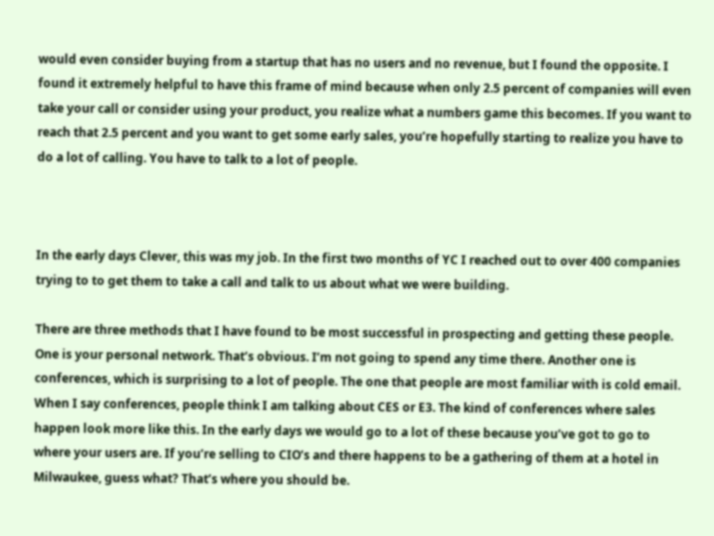would even consider buying from a startup that has no users and no revenue, but I found the opposite. I found it extremely helpful to have this frame of mind because when only 2.5 percent of companies will even take your call or consider using your product, you realize what a numbers game this becomes. If you want to reach that 2.5 percent and you want to get some early sales, you’re hopefully starting to realize you have to do a lot of calling. You have to talk to a lot of people.



In the early days Clever, this was my job. In the first two months of YC I reached out to over 400 companies trying to to get them to take a call and talk to us about what we were building.

There are three methods that I have found to be most successful in prospecting and getting these people. One is your personal network. That’s obvious. I’m not going to spend any time there. Another one is conferences, which is surprising to a lot of people. The one that people are most familiar with is cold email. When I say conferences, people think I am talking about CES or E3. The kind of conferences where sales happen look more like this. In the early days we would go to a lot of these because you’ve got to go to where your users are. If you’re selling to CIO’s and there happens to be a gathering of them at a hotel in Milwaukee, guess what? That’s where you should be.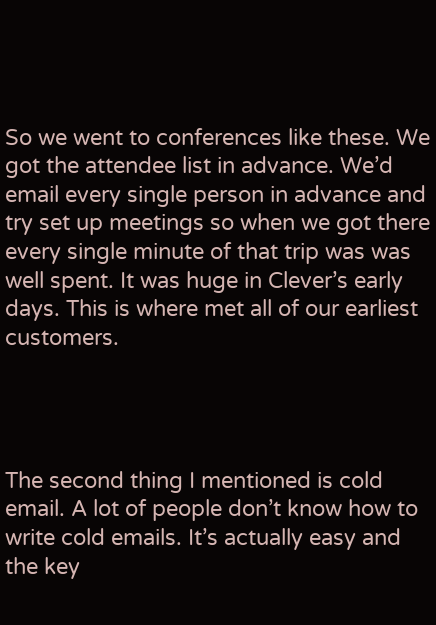So we went to conferences like these. We got the attendee list in advance. We’d email every single person in advance and try set up meetings so when we got there every single minute of that trip was was well spent. It was huge in Clever’s early days. This is where met all of our earliest customers.




The second thing I mentioned is cold email. A lot of people don’t know how to write cold emails. It’s actually easy and the key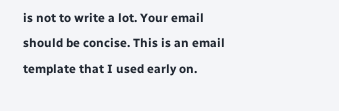is not to write a lot. Your email should be concise. This is an email template that I used early on.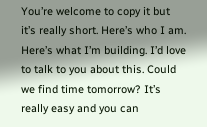You’re welcome to copy it but it’s really short. Here’s who I am. Here’s what I’m building. I’d love to talk to you about this. Could we find time tomorrow? It’s really easy and you can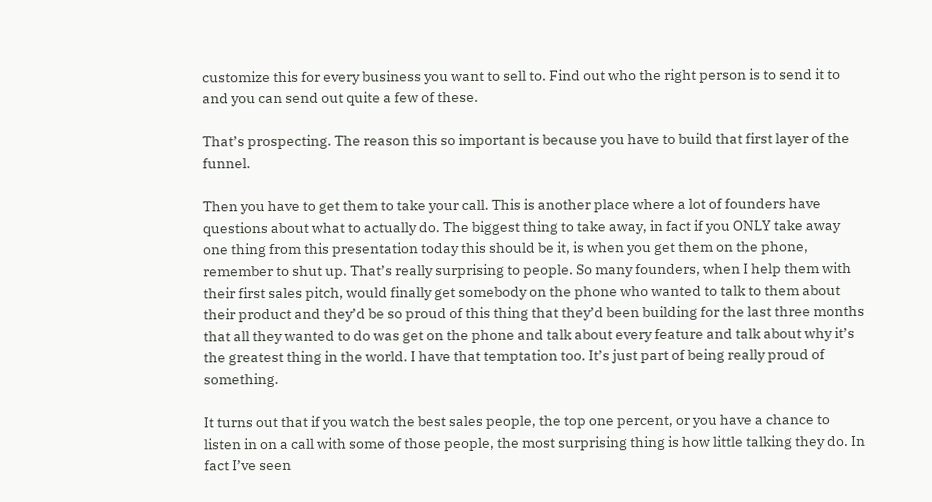customize this for every business you want to sell to. Find out who the right person is to send it to and you can send out quite a few of these.

That’s prospecting. The reason this so important is because you have to build that first layer of the funnel.

Then you have to get them to take your call. This is another place where a lot of founders have questions about what to actually do. The biggest thing to take away, in fact if you ONLY take away one thing from this presentation today this should be it, is when you get them on the phone, remember to shut up. That’s really surprising to people. So many founders, when I help them with their first sales pitch, would finally get somebody on the phone who wanted to talk to them about their product and they’d be so proud of this thing that they’d been building for the last three months that all they wanted to do was get on the phone and talk about every feature and talk about why it’s the greatest thing in the world. I have that temptation too. It’s just part of being really proud of something.

It turns out that if you watch the best sales people, the top one percent, or you have a chance to listen in on a call with some of those people, the most surprising thing is how little talking they do. In fact I’ve seen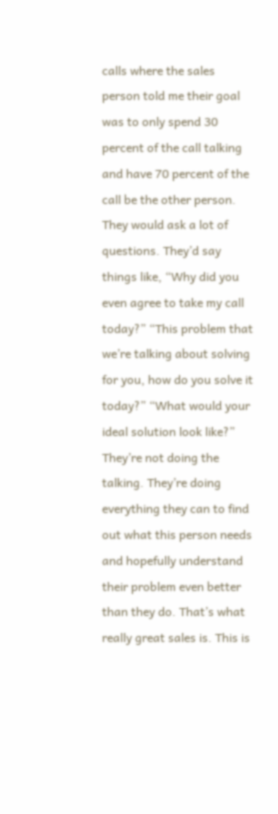calls where the sales person told me their goal was to only spend 30 percent of the call talking and have 70 percent of the call be the other person. They would ask a lot of questions. They’d say things like, “Why did you even agree to take my call today?” “This problem that we’re talking about solving for you, how do you solve it today?” “What would your ideal solution look like?” They’re not doing the talking. They’re doing everything they can to find out what this person needs and hopefully understand their problem even better than they do. That’s what really great sales is. This is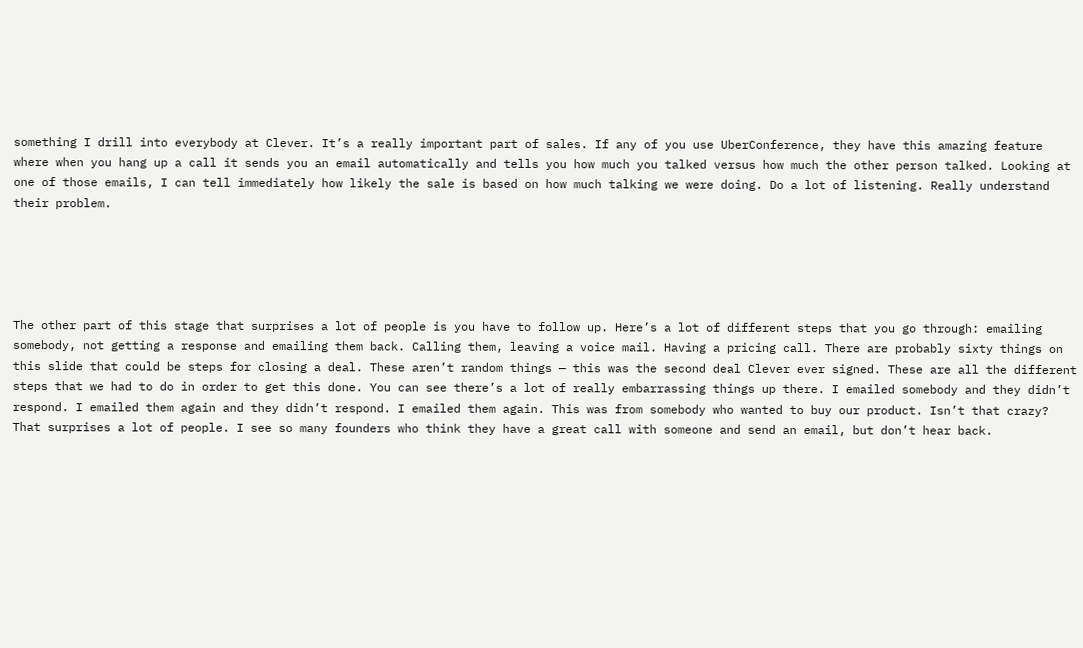something I drill into everybody at Clever. It’s a really important part of sales. If any of you use UberConference, they have this amazing feature where when you hang up a call it sends you an email automatically and tells you how much you talked versus how much the other person talked. Looking at one of those emails, I can tell immediately how likely the sale is based on how much talking we were doing. Do a lot of listening. Really understand their problem.





The other part of this stage that surprises a lot of people is you have to follow up. Here’s a lot of different steps that you go through: emailing somebody, not getting a response and emailing them back. Calling them, leaving a voice mail. Having a pricing call. There are probably sixty things on this slide that could be steps for closing a deal. These aren’t random things — this was the second deal Clever ever signed. These are all the different steps that we had to do in order to get this done. You can see there’s a lot of really embarrassing things up there. I emailed somebody and they didn’t respond. I emailed them again and they didn’t respond. I emailed them again. This was from somebody who wanted to buy our product. Isn’t that crazy? That surprises a lot of people. I see so many founders who think they have a great call with someone and send an email, but don’t hear back.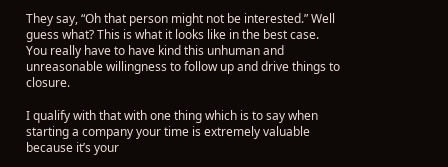They say, “Oh that person might not be interested.” Well guess what? This is what it looks like in the best case. You really have to have kind this unhuman and unreasonable willingness to follow up and drive things to closure.

I qualify with that with one thing which is to say when starting a company your time is extremely valuable because it’s your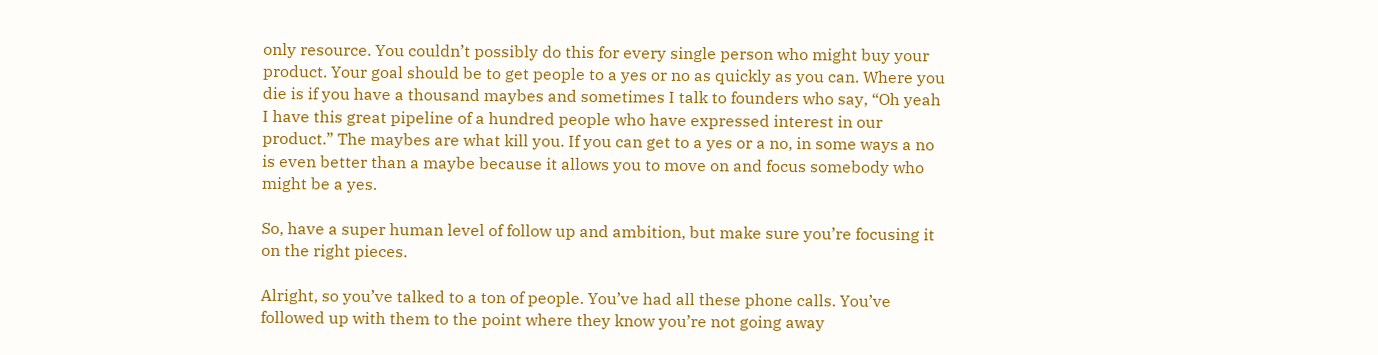only resource. You couldn’t possibly do this for every single person who might buy your product. Your goal should be to get people to a yes or no as quickly as you can. Where you die is if you have a thousand maybes and sometimes I talk to founders who say, “Oh yeah I have this great pipeline of a hundred people who have expressed interest in our product.” The maybes are what kill you. If you can get to a yes or a no, in some ways a no is even better than a maybe because it allows you to move on and focus somebody who might be a yes.

So, have a super human level of follow up and ambition, but make sure you’re focusing it on the right pieces.

Alright, so you’ve talked to a ton of people. You’ve had all these phone calls. You’ve followed up with them to the point where they know you’re not going away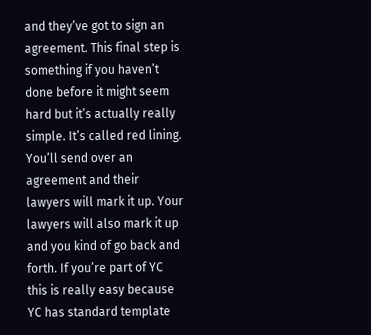and they’ve got to sign an agreement. This final step is something if you haven’t done before it might seem hard but it’s actually really simple. It’s called red lining. You’ll send over an agreement and their lawyers will mark it up. Your lawyers will also mark it up and you kind of go back and forth. If you’re part of YC this is really easy because YC has standard template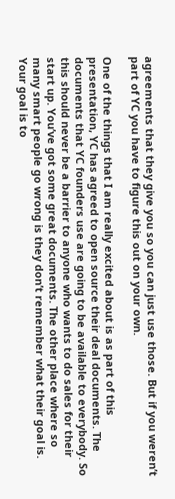agreements that they give you so you can just use those. But if you weren’t part of YC you have to figure this out on your own.

One of the things that I am really excited about is as part of this presentation, YC has agreed to open source their deal documents. The documents that YC founders use are going to be available to everybody. So this should never be a barrier to anyone who wants to do sales for their start up. You’ve got some great documents. The other place where so many smart people go wrong is they don’t remember what their goal is. Your goal is to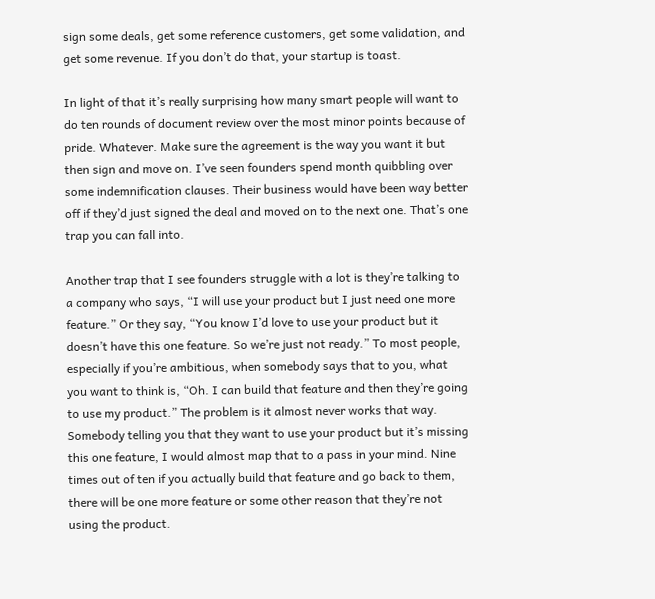sign some deals, get some reference customers, get some validation, and get some revenue. If you don’t do that, your startup is toast.

In light of that it’s really surprising how many smart people will want to do ten rounds of document review over the most minor points because of pride. Whatever. Make sure the agreement is the way you want it but then sign and move on. I’ve seen founders spend month quibbling over some indemnification clauses. Their business would have been way better off if they’d just signed the deal and moved on to the next one. That’s one trap you can fall into.

Another trap that I see founders struggle with a lot is they’re talking to a company who says, “I will use your product but I just need one more feature.” Or they say, “You know I’d love to use your product but it doesn’t have this one feature. So we’re just not ready.” To most people, especially if you’re ambitious, when somebody says that to you, what you want to think is, “Oh. I can build that feature and then they’re going to use my product.” The problem is it almost never works that way. Somebody telling you that they want to use your product but it’s missing this one feature, I would almost map that to a pass in your mind. Nine times out of ten if you actually build that feature and go back to them, there will be one more feature or some other reason that they’re not using the product.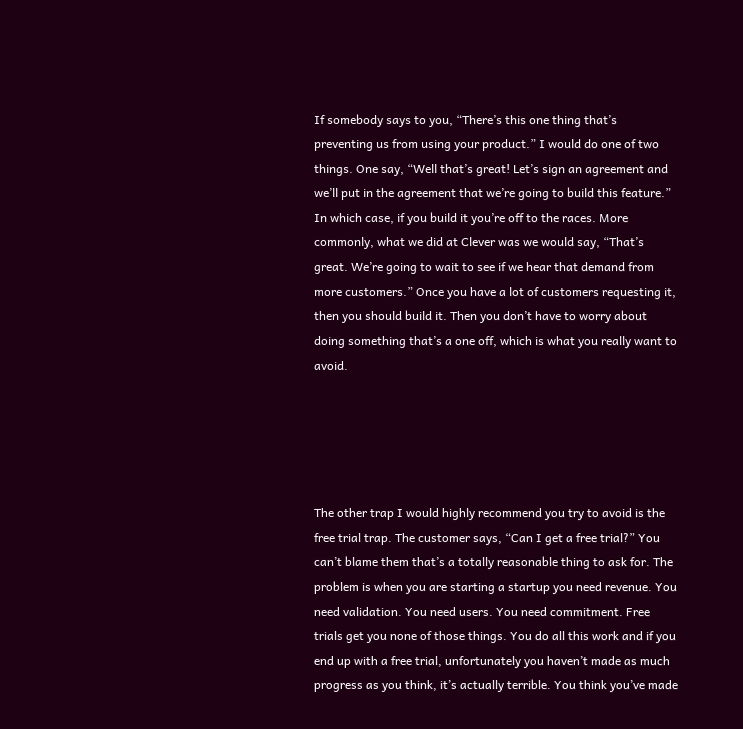If somebody says to you, “There’s this one thing that’s preventing us from using your product.” I would do one of two things. One say, “Well that’s great! Let’s sign an agreement and we’ll put in the agreement that we’re going to build this feature.” In which case, if you build it you’re off to the races. More commonly, what we did at Clever was we would say, “That’s great. We’re going to wait to see if we hear that demand from more customers.” Once you have a lot of customers requesting it, then you should build it. Then you don’t have to worry about doing something that’s a one off, which is what you really want to avoid.





The other trap I would highly recommend you try to avoid is the free trial trap. The customer says, “Can I get a free trial?” You can’t blame them that’s a totally reasonable thing to ask for. The problem is when you are starting a startup you need revenue. You need validation. You need users. You need commitment. Free trials get you none of those things. You do all this work and if you end up with a free trial, unfortunately you haven’t made as much progress as you think, it’s actually terrible. You think you’ve made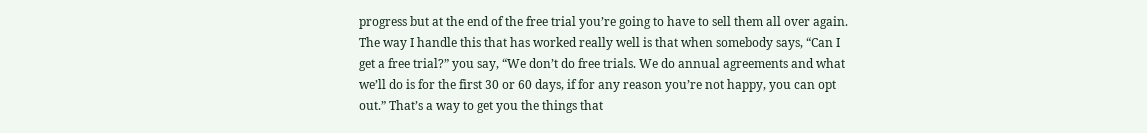progress but at the end of the free trial you’re going to have to sell them all over again. The way I handle this that has worked really well is that when somebody says, “Can I get a free trial?” you say, “We don’t do free trials. We do annual agreements and what we’ll do is for the first 30 or 60 days, if for any reason you’re not happy, you can opt out.” That’s a way to get you the things that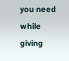you need while giving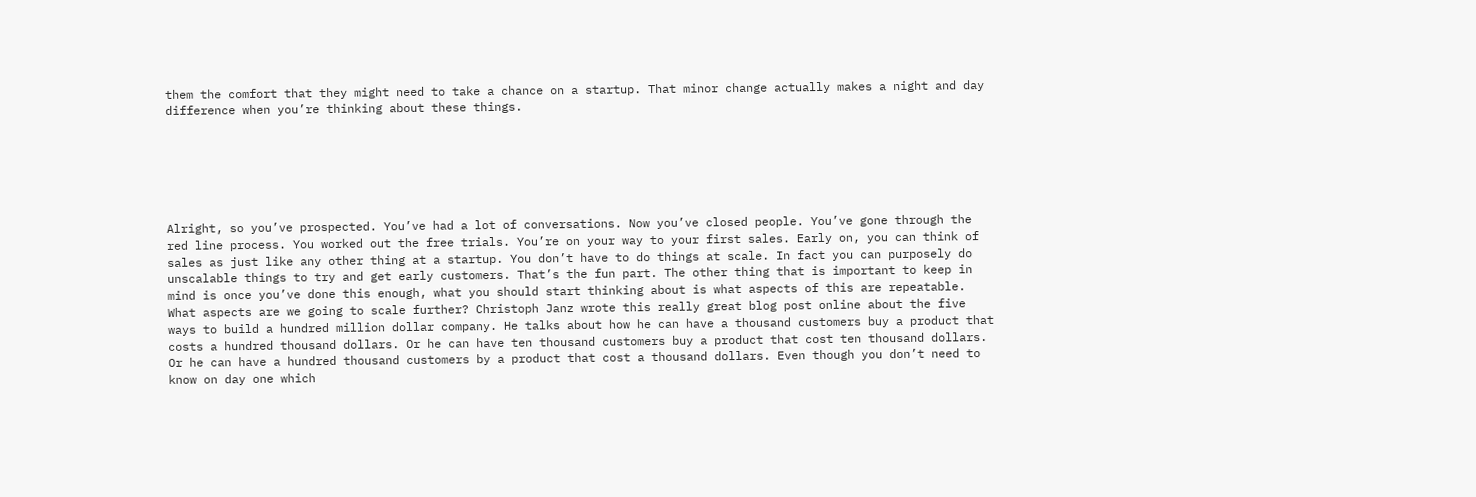them the comfort that they might need to take a chance on a startup. That minor change actually makes a night and day difference when you’re thinking about these things.






Alright, so you’ve prospected. You’ve had a lot of conversations. Now you’ve closed people. You’ve gone through the red line process. You worked out the free trials. You’re on your way to your first sales. Early on, you can think of sales as just like any other thing at a startup. You don’t have to do things at scale. In fact you can purposely do unscalable things to try and get early customers. That’s the fun part. The other thing that is important to keep in mind is once you’ve done this enough, what you should start thinking about is what aspects of this are repeatable. What aspects are we going to scale further? Christoph Janz wrote this really great blog post online about the five ways to build a hundred million dollar company. He talks about how he can have a thousand customers buy a product that costs a hundred thousand dollars. Or he can have ten thousand customers buy a product that cost ten thousand dollars. Or he can have a hundred thousand customers by a product that cost a thousand dollars. Even though you don’t need to know on day one which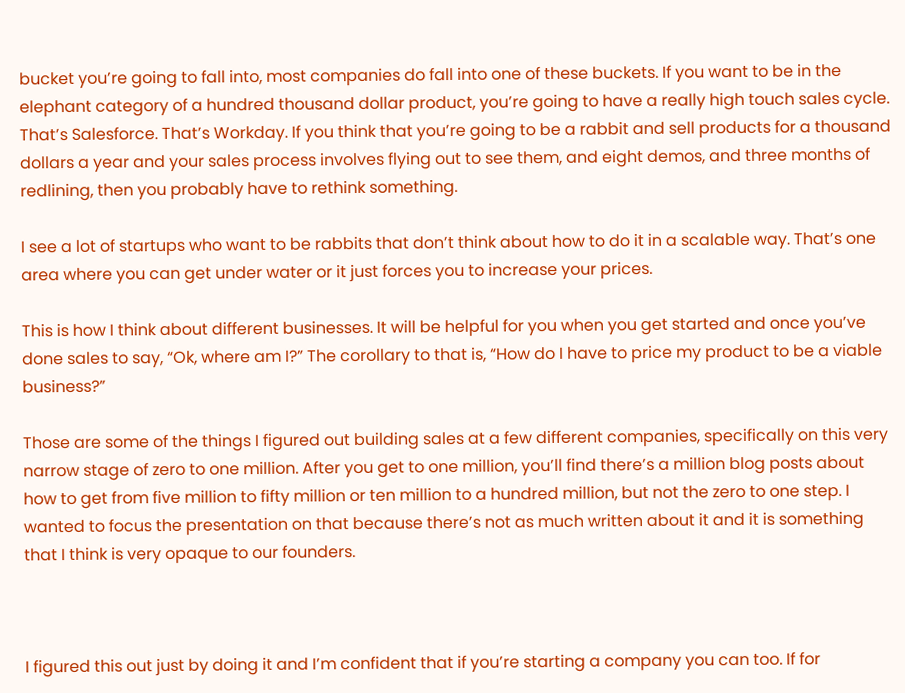bucket you’re going to fall into, most companies do fall into one of these buckets. If you want to be in the elephant category of a hundred thousand dollar product, you’re going to have a really high touch sales cycle. That’s Salesforce. That’s Workday. If you think that you’re going to be a rabbit and sell products for a thousand dollars a year and your sales process involves flying out to see them, and eight demos, and three months of redlining, then you probably have to rethink something.

I see a lot of startups who want to be rabbits that don’t think about how to do it in a scalable way. That’s one area where you can get under water or it just forces you to increase your prices.

This is how I think about different businesses. It will be helpful for you when you get started and once you’ve done sales to say, “Ok, where am I?” The corollary to that is, “How do I have to price my product to be a viable business?”

Those are some of the things I figured out building sales at a few different companies, specifically on this very narrow stage of zero to one million. After you get to one million, you’ll find there’s a million blog posts about how to get from five million to fifty million or ten million to a hundred million, but not the zero to one step. I wanted to focus the presentation on that because there’s not as much written about it and it is something that I think is very opaque to our founders.



I figured this out just by doing it and I’m confident that if you’re starting a company you can too. If for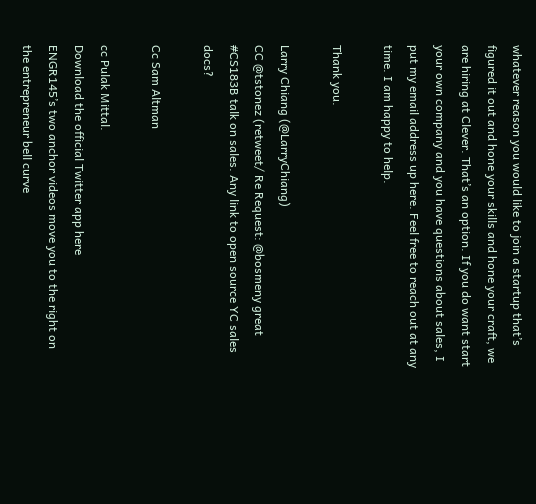whatever reason you would like to join a startup that’s figured it out and hone your skills and hone your craft, we are hiring at Clever. That’s an option. If you do want start your own company and you have questions about sales, I put my email address up here. Feel free to reach out at any time. I am happy to help.

Thank you.

Larry Chiang (@LarryChiang)
CC @tstonez (retweet/ Re Request: @bosmeny great #CS183B talk on sales. Any link to open source YC sales docs?

Cc Sam Altman

cc Pulak Mittal.
Download the official Twitter app here
ENGR145’s two anchor videos move you to the right on the entrepreneur bell curve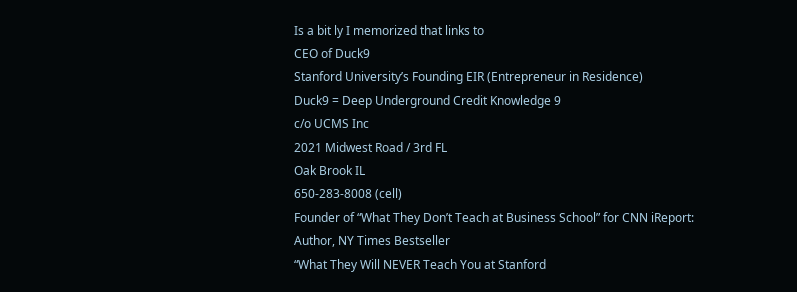Is a bit ly I memorized that links to
CEO of Duck9
Stanford University’s Founding EIR (Entrepreneur in Residence)
Duck9 = Deep Underground Credit Knowledge 9
c/o UCMS Inc
2021 Midwest Road / 3rd FL
Oak Brook IL
650-283-8008 (cell)
Founder of “What They Don’t Teach at Business School” for CNN iReport:
Author, NY Times Bestseller
“What They Will NEVER Teach You at Stanford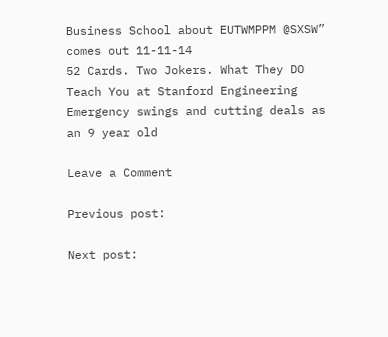Business School about EUTWMPPM @SXSW” comes out 11-11-14
52 Cards. Two Jokers. What They DO Teach You at Stanford Engineering
Emergency swings and cutting deals as an 9 year old

Leave a Comment

Previous post:

Next post: